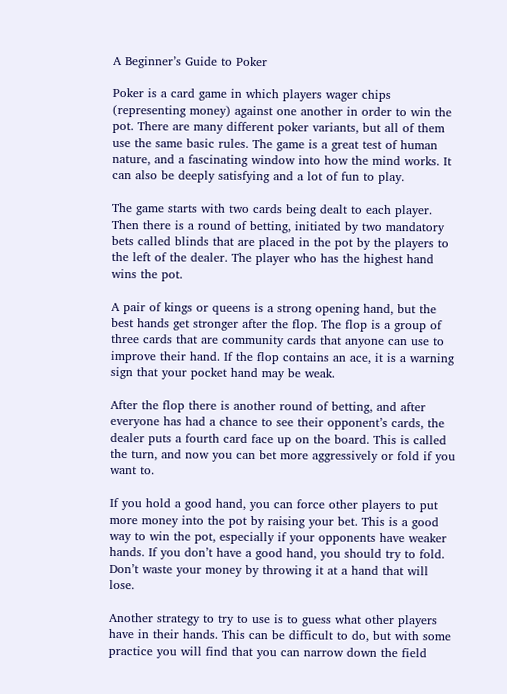A Beginner’s Guide to Poker

Poker is a card game in which players wager chips (representing money) against one another in order to win the pot. There are many different poker variants, but all of them use the same basic rules. The game is a great test of human nature, and a fascinating window into how the mind works. It can also be deeply satisfying and a lot of fun to play.

The game starts with two cards being dealt to each player. Then there is a round of betting, initiated by two mandatory bets called blinds that are placed in the pot by the players to the left of the dealer. The player who has the highest hand wins the pot.

A pair of kings or queens is a strong opening hand, but the best hands get stronger after the flop. The flop is a group of three cards that are community cards that anyone can use to improve their hand. If the flop contains an ace, it is a warning sign that your pocket hand may be weak.

After the flop there is another round of betting, and after everyone has had a chance to see their opponent’s cards, the dealer puts a fourth card face up on the board. This is called the turn, and now you can bet more aggressively or fold if you want to.

If you hold a good hand, you can force other players to put more money into the pot by raising your bet. This is a good way to win the pot, especially if your opponents have weaker hands. If you don’t have a good hand, you should try to fold. Don’t waste your money by throwing it at a hand that will lose.

Another strategy to try to use is to guess what other players have in their hands. This can be difficult to do, but with some practice you will find that you can narrow down the field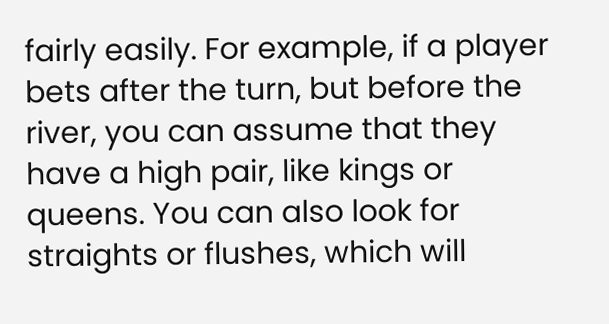fairly easily. For example, if a player bets after the turn, but before the river, you can assume that they have a high pair, like kings or queens. You can also look for straights or flushes, which will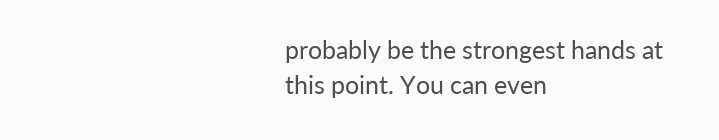probably be the strongest hands at this point. You can even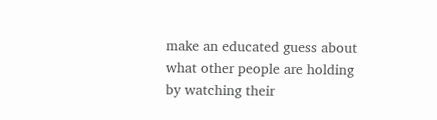make an educated guess about what other people are holding by watching their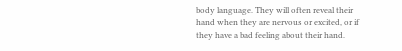body language. They will often reveal their hand when they are nervous or excited, or if they have a bad feeling about their hand.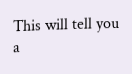This will tell you a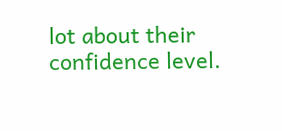lot about their confidence level.